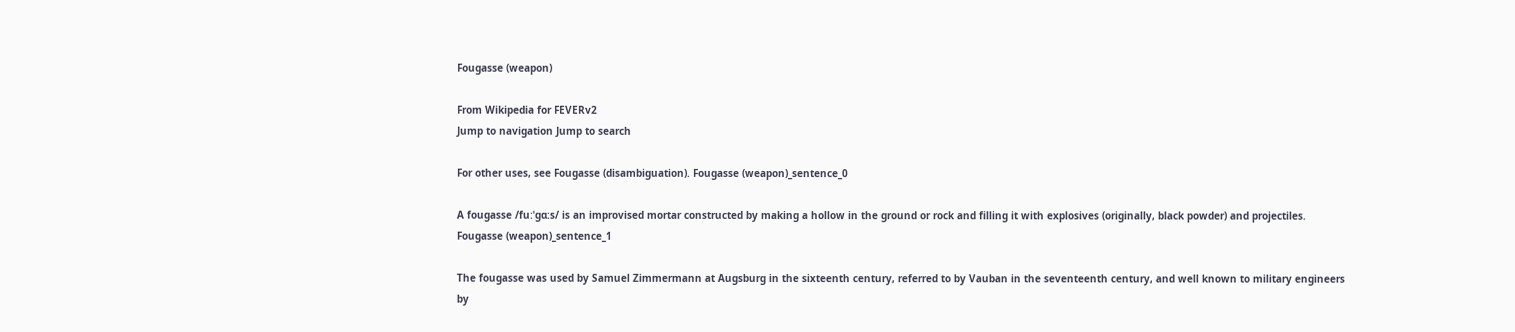Fougasse (weapon)

From Wikipedia for FEVERv2
Jump to navigation Jump to search

For other uses, see Fougasse (disambiguation). Fougasse (weapon)_sentence_0

A fougasse /fuːˈɡɑːs/ is an improvised mortar constructed by making a hollow in the ground or rock and filling it with explosives (originally, black powder) and projectiles. Fougasse (weapon)_sentence_1

The fougasse was used by Samuel Zimmermann at Augsburg in the sixteenth century, referred to by Vauban in the seventeenth century, and well known to military engineers by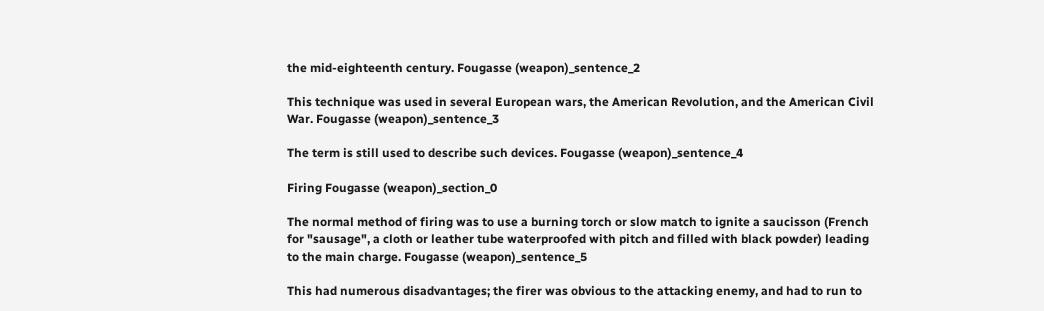the mid-eighteenth century. Fougasse (weapon)_sentence_2

This technique was used in several European wars, the American Revolution, and the American Civil War. Fougasse (weapon)_sentence_3

The term is still used to describe such devices. Fougasse (weapon)_sentence_4

Firing Fougasse (weapon)_section_0

The normal method of firing was to use a burning torch or slow match to ignite a saucisson (French for "sausage", a cloth or leather tube waterproofed with pitch and filled with black powder) leading to the main charge. Fougasse (weapon)_sentence_5

This had numerous disadvantages; the firer was obvious to the attacking enemy, and had to run to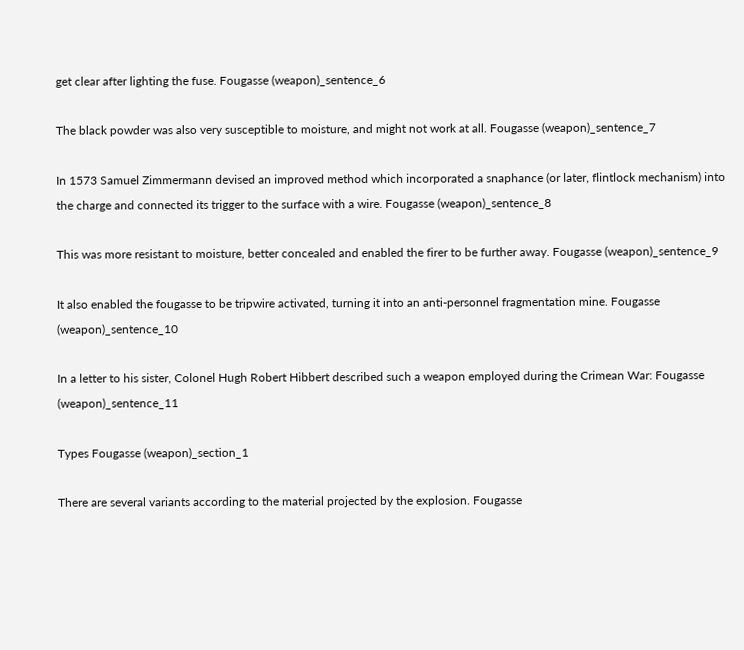get clear after lighting the fuse. Fougasse (weapon)_sentence_6

The black powder was also very susceptible to moisture, and might not work at all. Fougasse (weapon)_sentence_7

In 1573 Samuel Zimmermann devised an improved method which incorporated a snaphance (or later, flintlock mechanism) into the charge and connected its trigger to the surface with a wire. Fougasse (weapon)_sentence_8

This was more resistant to moisture, better concealed and enabled the firer to be further away. Fougasse (weapon)_sentence_9

It also enabled the fougasse to be tripwire activated, turning it into an anti-personnel fragmentation mine. Fougasse (weapon)_sentence_10

In a letter to his sister, Colonel Hugh Robert Hibbert described such a weapon employed during the Crimean War: Fougasse (weapon)_sentence_11

Types Fougasse (weapon)_section_1

There are several variants according to the material projected by the explosion. Fougasse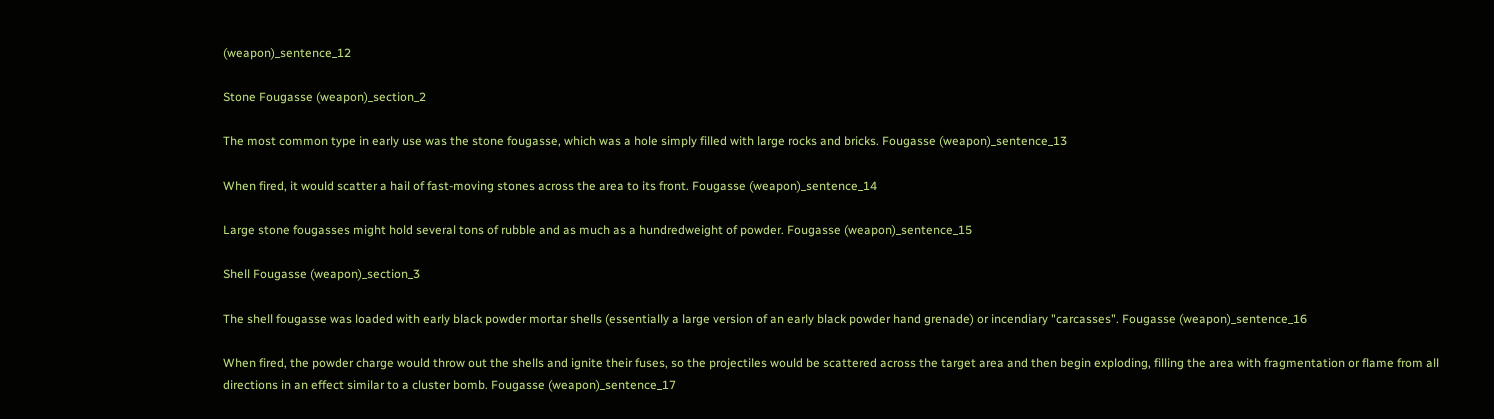(weapon)_sentence_12

Stone Fougasse (weapon)_section_2

The most common type in early use was the stone fougasse, which was a hole simply filled with large rocks and bricks. Fougasse (weapon)_sentence_13

When fired, it would scatter a hail of fast-moving stones across the area to its front. Fougasse (weapon)_sentence_14

Large stone fougasses might hold several tons of rubble and as much as a hundredweight of powder. Fougasse (weapon)_sentence_15

Shell Fougasse (weapon)_section_3

The shell fougasse was loaded with early black powder mortar shells (essentially a large version of an early black powder hand grenade) or incendiary "carcasses". Fougasse (weapon)_sentence_16

When fired, the powder charge would throw out the shells and ignite their fuses, so the projectiles would be scattered across the target area and then begin exploding, filling the area with fragmentation or flame from all directions in an effect similar to a cluster bomb. Fougasse (weapon)_sentence_17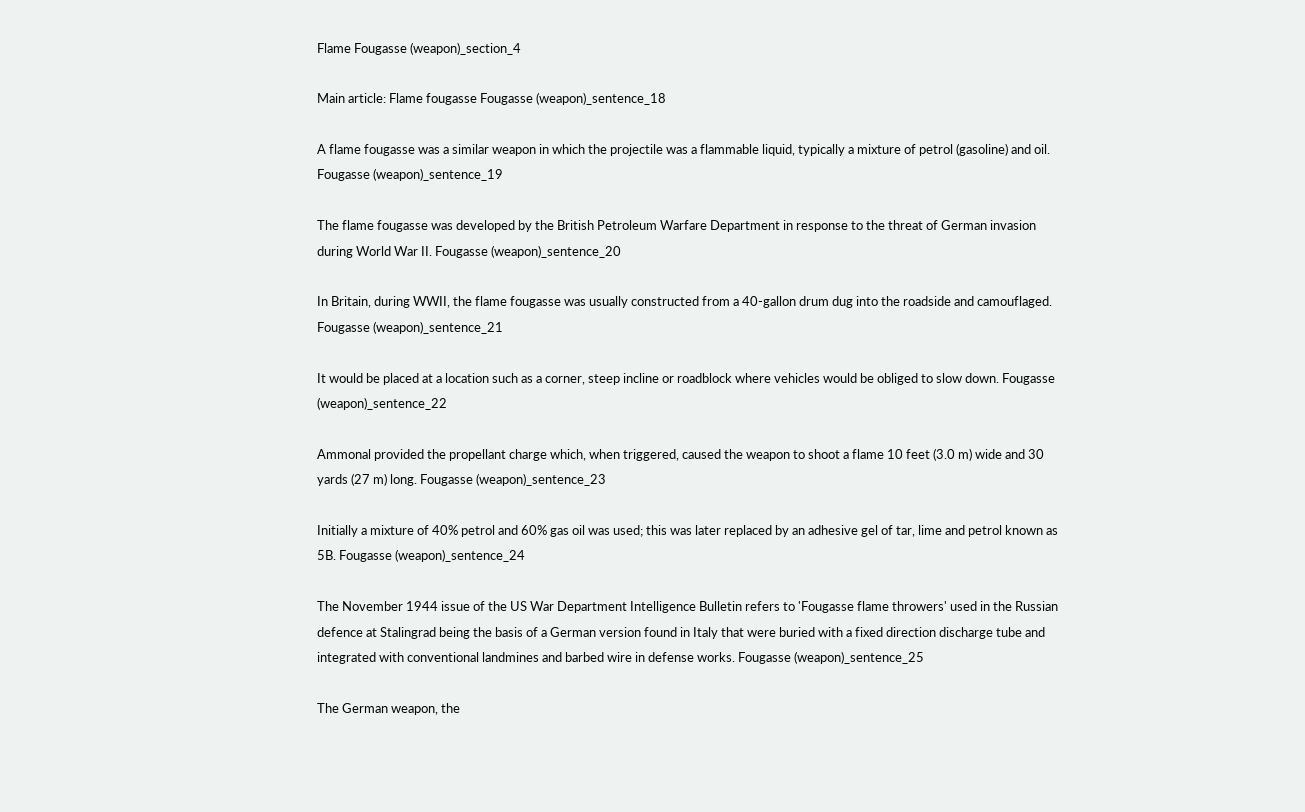Flame Fougasse (weapon)_section_4

Main article: Flame fougasse Fougasse (weapon)_sentence_18

A flame fougasse was a similar weapon in which the projectile was a flammable liquid, typically a mixture of petrol (gasoline) and oil. Fougasse (weapon)_sentence_19

The flame fougasse was developed by the British Petroleum Warfare Department in response to the threat of German invasion during World War II. Fougasse (weapon)_sentence_20

In Britain, during WWII, the flame fougasse was usually constructed from a 40-gallon drum dug into the roadside and camouflaged. Fougasse (weapon)_sentence_21

It would be placed at a location such as a corner, steep incline or roadblock where vehicles would be obliged to slow down. Fougasse (weapon)_sentence_22

Ammonal provided the propellant charge which, when triggered, caused the weapon to shoot a flame 10 feet (3.0 m) wide and 30 yards (27 m) long. Fougasse (weapon)_sentence_23

Initially a mixture of 40% petrol and 60% gas oil was used; this was later replaced by an adhesive gel of tar, lime and petrol known as 5B. Fougasse (weapon)_sentence_24

The November 1944 issue of the US War Department Intelligence Bulletin refers to 'Fougasse flame throwers' used in the Russian defence at Stalingrad being the basis of a German version found in Italy that were buried with a fixed direction discharge tube and integrated with conventional landmines and barbed wire in defense works. Fougasse (weapon)_sentence_25

The German weapon, the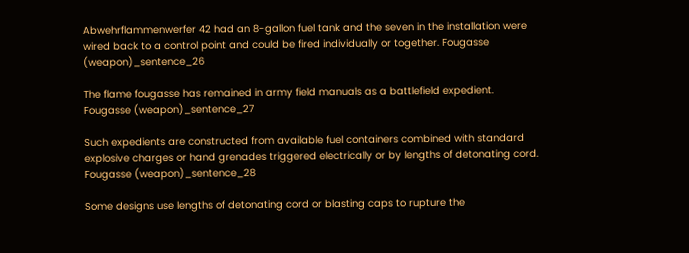Abwehrflammenwerfer 42 had an 8-gallon fuel tank and the seven in the installation were wired back to a control point and could be fired individually or together. Fougasse (weapon)_sentence_26

The flame fougasse has remained in army field manuals as a battlefield expedient. Fougasse (weapon)_sentence_27

Such expedients are constructed from available fuel containers combined with standard explosive charges or hand grenades triggered electrically or by lengths of detonating cord. Fougasse (weapon)_sentence_28

Some designs use lengths of detonating cord or blasting caps to rupture the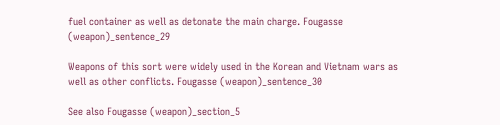fuel container as well as detonate the main charge. Fougasse (weapon)_sentence_29

Weapons of this sort were widely used in the Korean and Vietnam wars as well as other conflicts. Fougasse (weapon)_sentence_30

See also Fougasse (weapon)_section_5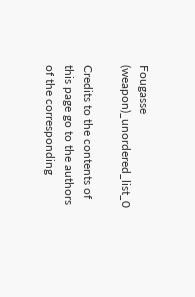Fougasse (weapon)_unordered_list_0

Credits to the contents of this page go to the authors of the corresponding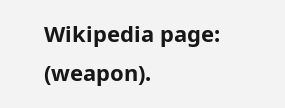Wikipedia page: (weapon).